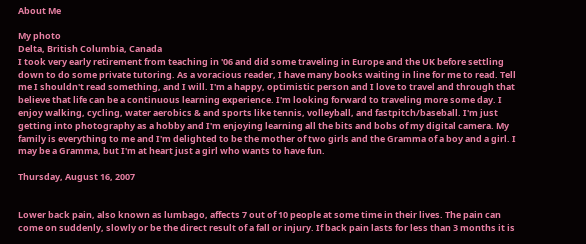About Me

My photo
Delta, British Columbia, Canada
I took very early retirement from teaching in '06 and did some traveling in Europe and the UK before settling down to do some private tutoring. As a voracious reader, I have many books waiting in line for me to read. Tell me I shouldn't read something, and I will. I'm a happy, optimistic person and I love to travel and through that believe that life can be a continuous learning experience. I'm looking forward to traveling more some day. I enjoy walking, cycling, water aerobics & and sports like tennis, volleyball, and fastpitch/baseball. I'm just getting into photography as a hobby and I'm enjoying learning all the bits and bobs of my digital camera. My family is everything to me and I'm delighted to be the mother of two girls and the Gramma of a boy and a girl. I may be a Gramma, but I'm at heart just a girl who wants to have fun.

Thursday, August 16, 2007


Lower back pain, also known as lumbago, affects 7 out of 10 people at some time in their lives. The pain can come on suddenly, slowly or be the direct result of a fall or injury. If back pain lasts for less than 3 months it is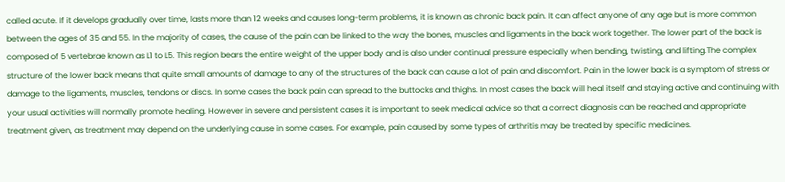called acute. If it develops gradually over time, lasts more than 12 weeks and causes long-term problems, it is known as chronic back pain. It can affect anyone of any age but is more common between the ages of 35 and 55. In the majority of cases, the cause of the pain can be linked to the way the bones, muscles and ligaments in the back work together. The lower part of the back is composed of 5 vertebrae known as L1 to L5. This region bears the entire weight of the upper body and is also under continual pressure especially when bending, twisting, and lifting.The complex structure of the lower back means that quite small amounts of damage to any of the structures of the back can cause a lot of pain and discomfort. Pain in the lower back is a symptom of stress or damage to the ligaments, muscles, tendons or discs. In some cases the back pain can spread to the buttocks and thighs. In most cases the back will heal itself and staying active and continuing with your usual activities will normally promote healing. However in severe and persistent cases it is important to seek medical advice so that a correct diagnosis can be reached and appropriate treatment given, as treatment may depend on the underlying cause in some cases. For example, pain caused by some types of arthritis may be treated by specific medicines.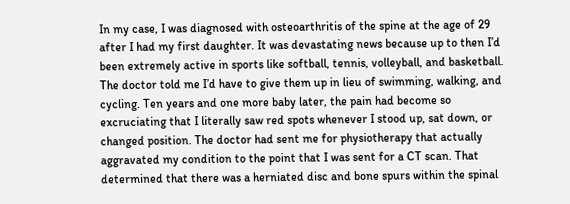In my case, I was diagnosed with osteoarthritis of the spine at the age of 29 after I had my first daughter. It was devastating news because up to then I’d been extremely active in sports like softball, tennis, volleyball, and basketball. The doctor told me I’d have to give them up in lieu of swimming, walking, and cycling. Ten years and one more baby later, the pain had become so excruciating that I literally saw red spots whenever I stood up, sat down, or changed position. The doctor had sent me for physiotherapy that actually aggravated my condition to the point that I was sent for a CT scan. That determined that there was a herniated disc and bone spurs within the spinal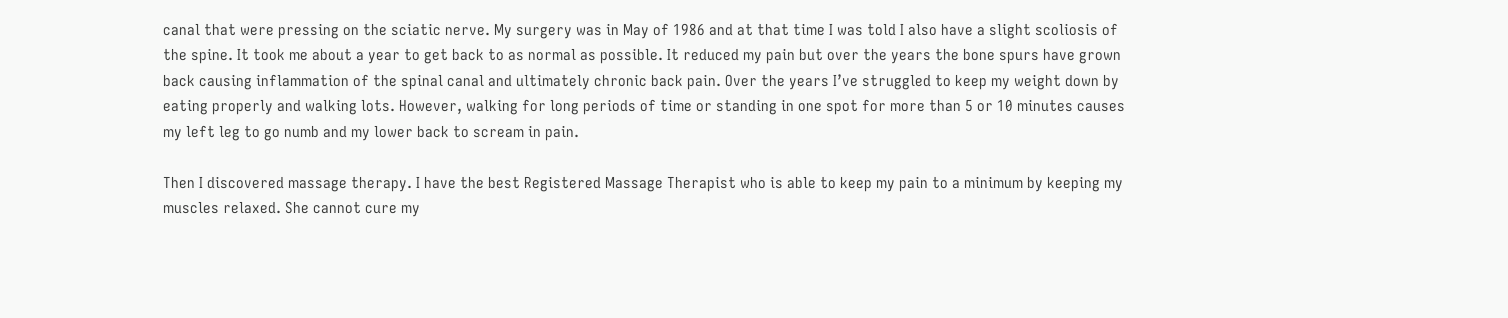canal that were pressing on the sciatic nerve. My surgery was in May of 1986 and at that time I was told I also have a slight scoliosis of the spine. It took me about a year to get back to as normal as possible. It reduced my pain but over the years the bone spurs have grown back causing inflammation of the spinal canal and ultimately chronic back pain. Over the years I’ve struggled to keep my weight down by eating properly and walking lots. However, walking for long periods of time or standing in one spot for more than 5 or 10 minutes causes my left leg to go numb and my lower back to scream in pain.

Then I discovered massage therapy. I have the best Registered Massage Therapist who is able to keep my pain to a minimum by keeping my muscles relaxed. She cannot cure my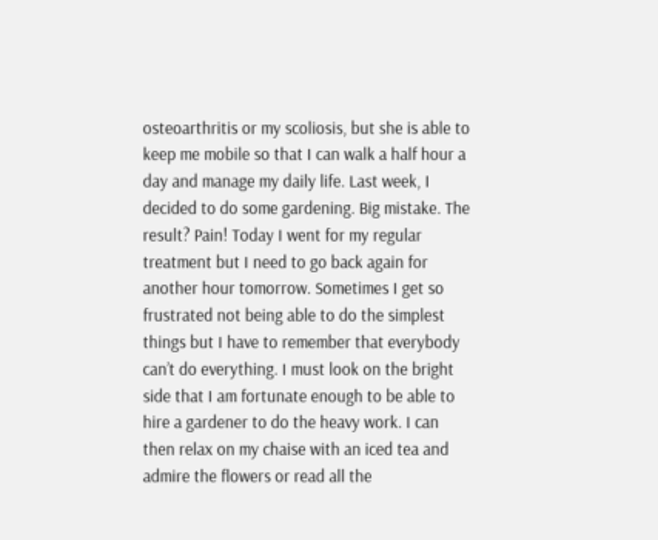osteoarthritis or my scoliosis, but she is able to keep me mobile so that I can walk a half hour a day and manage my daily life. Last week, I decided to do some gardening. Big mistake. The result? Pain! Today I went for my regular treatment but I need to go back again for another hour tomorrow. Sometimes I get so frustrated not being able to do the simplest things but I have to remember that everybody can’t do everything. I must look on the bright side that I am fortunate enough to be able to hire a gardener to do the heavy work. I can then relax on my chaise with an iced tea and admire the flowers or read all the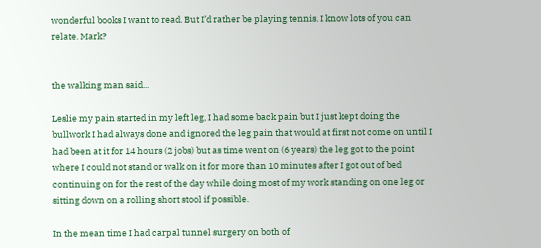wonderful books I want to read. But I’d rather be playing tennis. I know lots of you can relate. Mark?


the walking man said...

Leslie my pain started in my left leg, I had some back pain but I just kept doing the bullwork I had always done and ignored the leg pain that would at first not come on until I had been at it for 14 hours (2 jobs) but as time went on (6 years) the leg got to the point where I could not stand or walk on it for more than 10 minutes after I got out of bed continuing on for the rest of the day while doing most of my work standing on one leg or sitting down on a rolling short stool if possible.

In the mean time I had carpal tunnel surgery on both of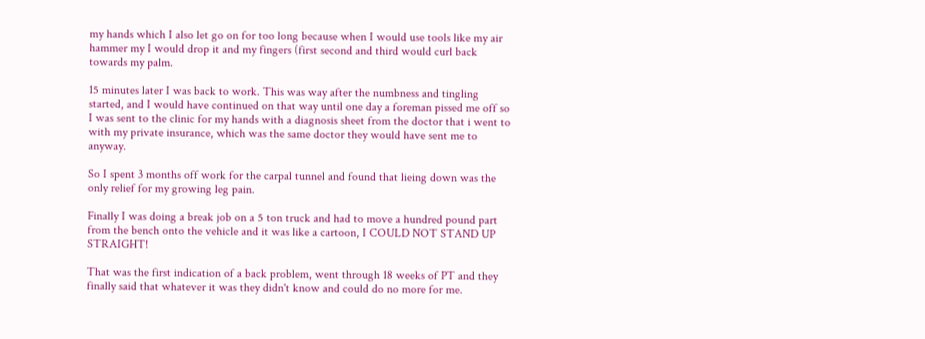my hands which I also let go on for too long because when I would use tools like my air hammer my I would drop it and my fingers (first second and third would curl back towards my palm.

15 minutes later I was back to work. This was way after the numbness and tingling started, and I would have continued on that way until one day a foreman pissed me off so I was sent to the clinic for my hands with a diagnosis sheet from the doctor that i went to with my private insurance, which was the same doctor they would have sent me to anyway.

So I spent 3 months off work for the carpal tunnel and found that lieing down was the only relief for my growing leg pain.

Finally I was doing a break job on a 5 ton truck and had to move a hundred pound part from the bench onto the vehicle and it was like a cartoon, I COULD NOT STAND UP STRAIGHT!

That was the first indication of a back problem, went through 18 weeks of PT and they finally said that whatever it was they didn't know and could do no more for me.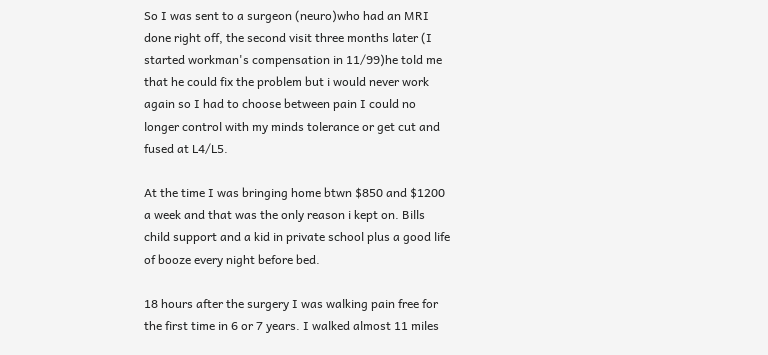So I was sent to a surgeon (neuro)who had an MRI done right off, the second visit three months later (I started workman's compensation in 11/99)he told me that he could fix the problem but i would never work again so I had to choose between pain I could no longer control with my minds tolerance or get cut and fused at L4/L5.

At the time I was bringing home btwn $850 and $1200 a week and that was the only reason i kept on. Bills child support and a kid in private school plus a good life of booze every night before bed.

18 hours after the surgery I was walking pain free for the first time in 6 or 7 years. I walked almost 11 miles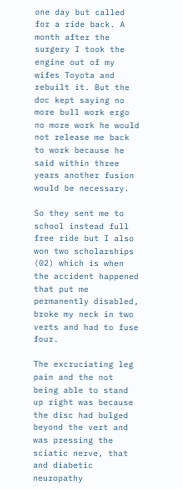one day but called for a ride back. A month after the surgery I took the engine out of my wifes Toyota and rebuilt it. But the doc kept saying no more bull work ergo no more work he would not release me back to work because he said within three years another fusion would be necessary.

So they sent me to school instead full free ride but I also won two scholarships (02) which is when the accident happened that put me permanently disabled, broke my neck in two verts and had to fuse four.

The excruciating leg pain and the not being able to stand up right was because the disc had bulged beyond the vert and was pressing the sciatic nerve, that and diabetic neuropathy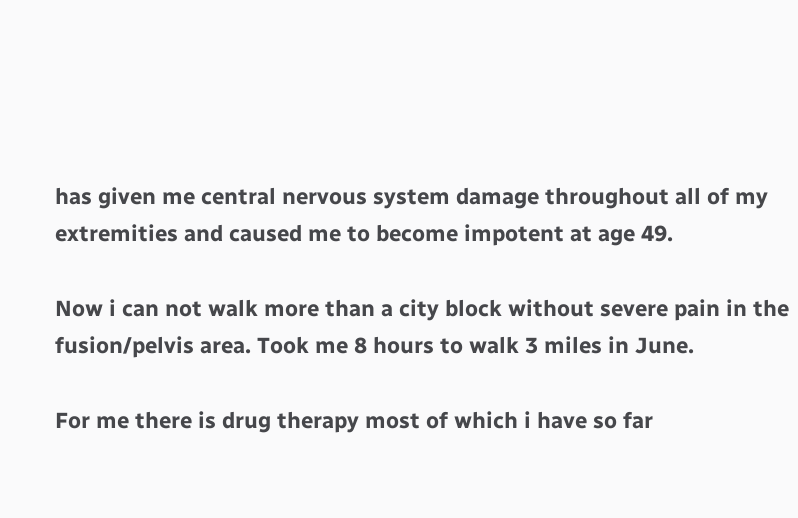has given me central nervous system damage throughout all of my extremities and caused me to become impotent at age 49.

Now i can not walk more than a city block without severe pain in the fusion/pelvis area. Took me 8 hours to walk 3 miles in June.

For me there is drug therapy most of which i have so far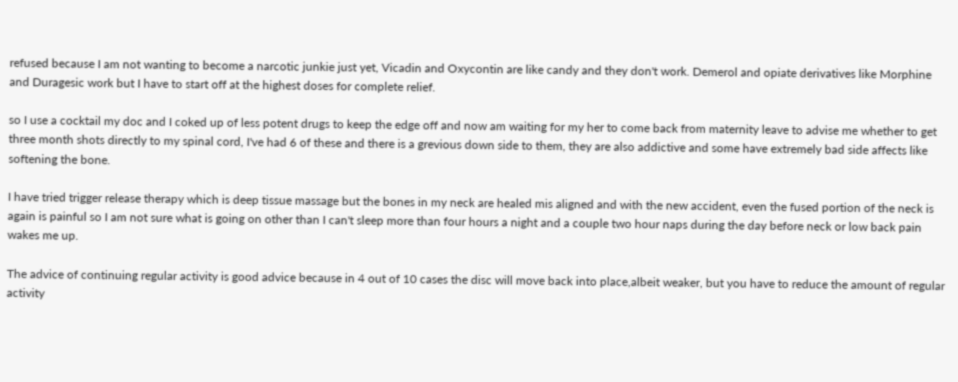refused because I am not wanting to become a narcotic junkie just yet, Vicadin and Oxycontin are like candy and they don't work. Demerol and opiate derivatives like Morphine and Duragesic work but I have to start off at the highest doses for complete relief.

so I use a cocktail my doc and I coked up of less potent drugs to keep the edge off and now am waiting for my her to come back from maternity leave to advise me whether to get three month shots directly to my spinal cord, I've had 6 of these and there is a grevious down side to them, they are also addictive and some have extremely bad side affects like softening the bone.

I have tried trigger release therapy which is deep tissue massage but the bones in my neck are healed mis aligned and with the new accident, even the fused portion of the neck is again is painful so I am not sure what is going on other than I can't sleep more than four hours a night and a couple two hour naps during the day before neck or low back pain wakes me up.

The advice of continuing regular activity is good advice because in 4 out of 10 cases the disc will move back into place,albeit weaker, but you have to reduce the amount of regular activity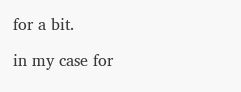for a bit.

in my case for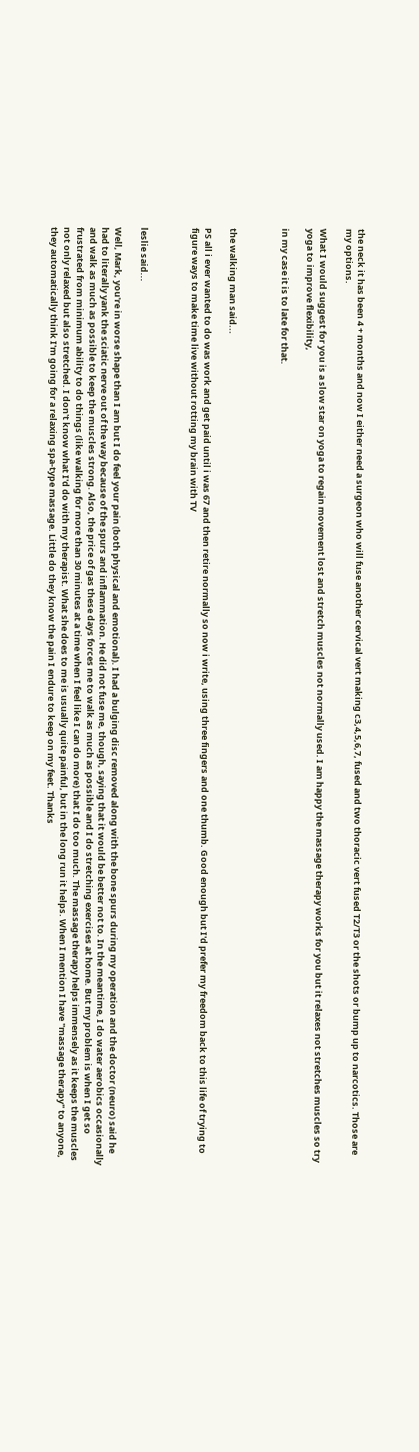the neck it has been 4 + months and now I either need a surgeon who will fuse another cervical vert making c3,4,5,6,7, fused and two thoracic vert fused T2/T3 or the shots or bump up to narcotics. Those are my options.

What I would suggest for you is a slow star on yoga to regain movement lost and stretch muscles not normally used. I am happy the massage therapy works for you but it relaxes not stretches muscles so try yoga to improve flexibility,

in my case it is to late for that.



the walking man said...

PS all i ever wanted to do was work and get paid until i was 67 and then retire normally so now i write, using three fingers and one thumb. Good enough but I'd prefer my freedom back to this life of trying to figure ways to make time live without rotting my brain with TV



leslie said...

Well, Mark, you're in worse shape than I am but I do feel your pain (both physical and emotional). I had a bulging disc removed along with the bone spurs during my operation and the doctor (neuro) said he had to literally yank the sciatic nerve out of the way because of the spurs and inflammation. He did not fuse me, though, saying that it would be better not to. In the meantime, I do water aerobics occasionally and walk as much as possible to keep the muscles strong. Also, the price of gas these days forces me to walk as much as possible and I do stretching exercises at home. But my problem is when I get so frustrated from minimum ability to do things (like walking for more than 30 minutes at a time when I feel like I can do more) that I do too much. The massage therapy helps immensely as it keeps the muscles not only relaxed but also stretched. I don't know what I'd do with my therapist. What she does to me is usually quite painful, but in the long run it helps. When I mention I have "massage therapy" to anyone, they automatically think I'm going for a relaxing spa-type massage. Little do they know the pain I endure to keep on my feet. Thanks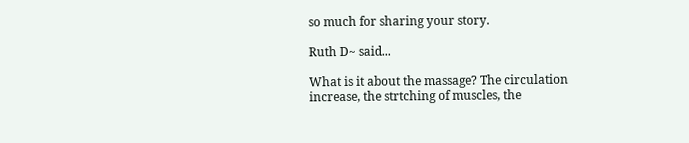so much for sharing your story.

Ruth D~ said...

What is it about the massage? The circulation increase, the strtching of muscles, the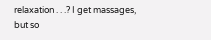relaxation . . .? I get massages, but so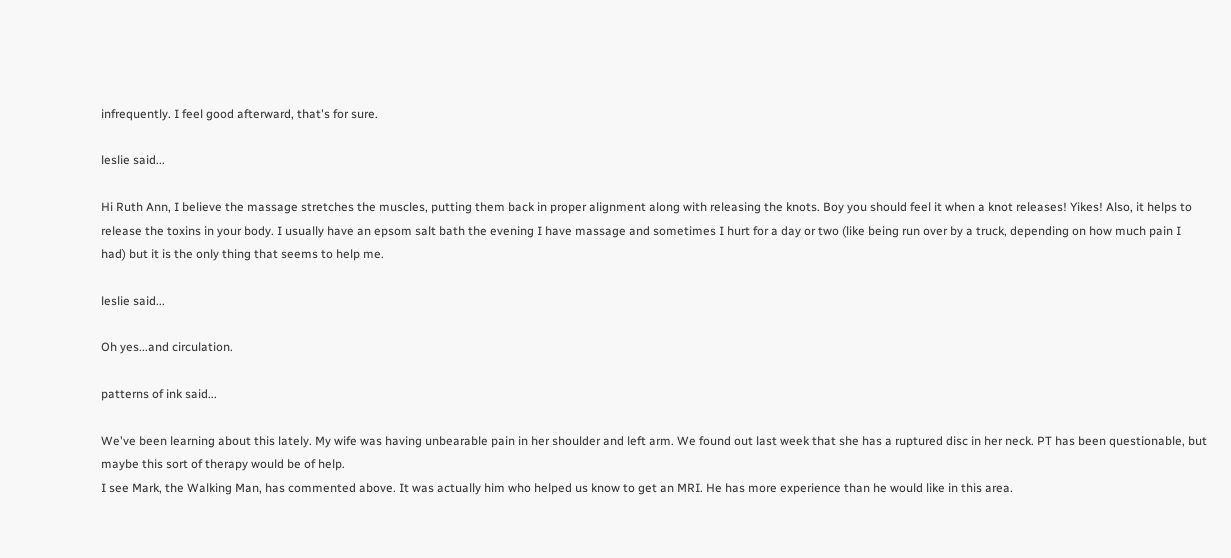infrequently. I feel good afterward, that's for sure.

leslie said...

Hi Ruth Ann, I believe the massage stretches the muscles, putting them back in proper alignment along with releasing the knots. Boy you should feel it when a knot releases! Yikes! Also, it helps to release the toxins in your body. I usually have an epsom salt bath the evening I have massage and sometimes I hurt for a day or two (like being run over by a truck, depending on how much pain I had) but it is the only thing that seems to help me.

leslie said...

Oh yes...and circulation.

patterns of ink said...

We've been learning about this lately. My wife was having unbearable pain in her shoulder and left arm. We found out last week that she has a ruptured disc in her neck. PT has been questionable, but maybe this sort of therapy would be of help.
I see Mark, the Walking Man, has commented above. It was actually him who helped us know to get an MRI. He has more experience than he would like in this area.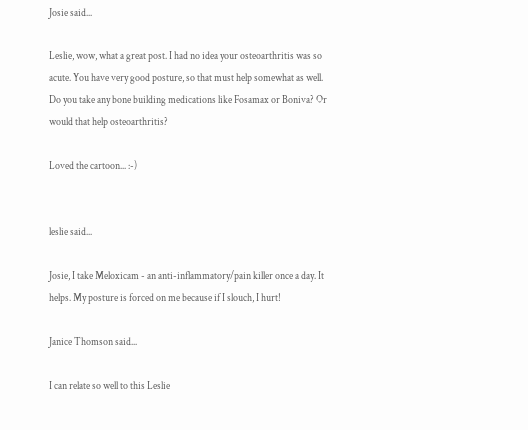Josie said...

Leslie, wow, what a great post. I had no idea your osteoarthritis was so acute. You have very good posture, so that must help somewhat as well. Do you take any bone building medications like Fosamax or Boniva? Or would that help osteoarthritis?

Loved the cartoon... :-)


leslie said...

Josie, I take Meloxicam - an anti-inflammatory/pain killer once a day. It helps. My posture is forced on me because if I slouch, I hurt!

Janice Thomson said...

I can relate so well to this Leslie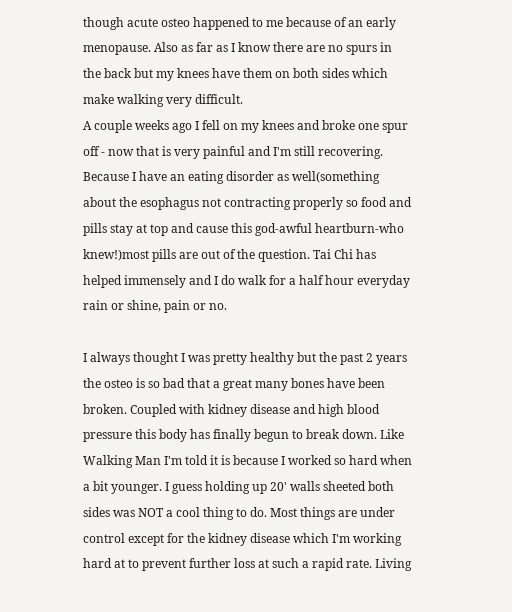though acute osteo happened to me because of an early menopause. Also as far as I know there are no spurs in the back but my knees have them on both sides which make walking very difficult.
A couple weeks ago I fell on my knees and broke one spur off - now that is very painful and I'm still recovering. Because I have an eating disorder as well(something about the esophagus not contracting properly so food and pills stay at top and cause this god-awful heartburn-who knew!)most pills are out of the question. Tai Chi has helped immensely and I do walk for a half hour everyday rain or shine, pain or no.

I always thought I was pretty healthy but the past 2 years the osteo is so bad that a great many bones have been broken. Coupled with kidney disease and high blood pressure this body has finally begun to break down. Like Walking Man I'm told it is because I worked so hard when a bit younger. I guess holding up 20' walls sheeted both sides was NOT a cool thing to do. Most things are under control except for the kidney disease which I'm working hard at to prevent further loss at such a rapid rate. Living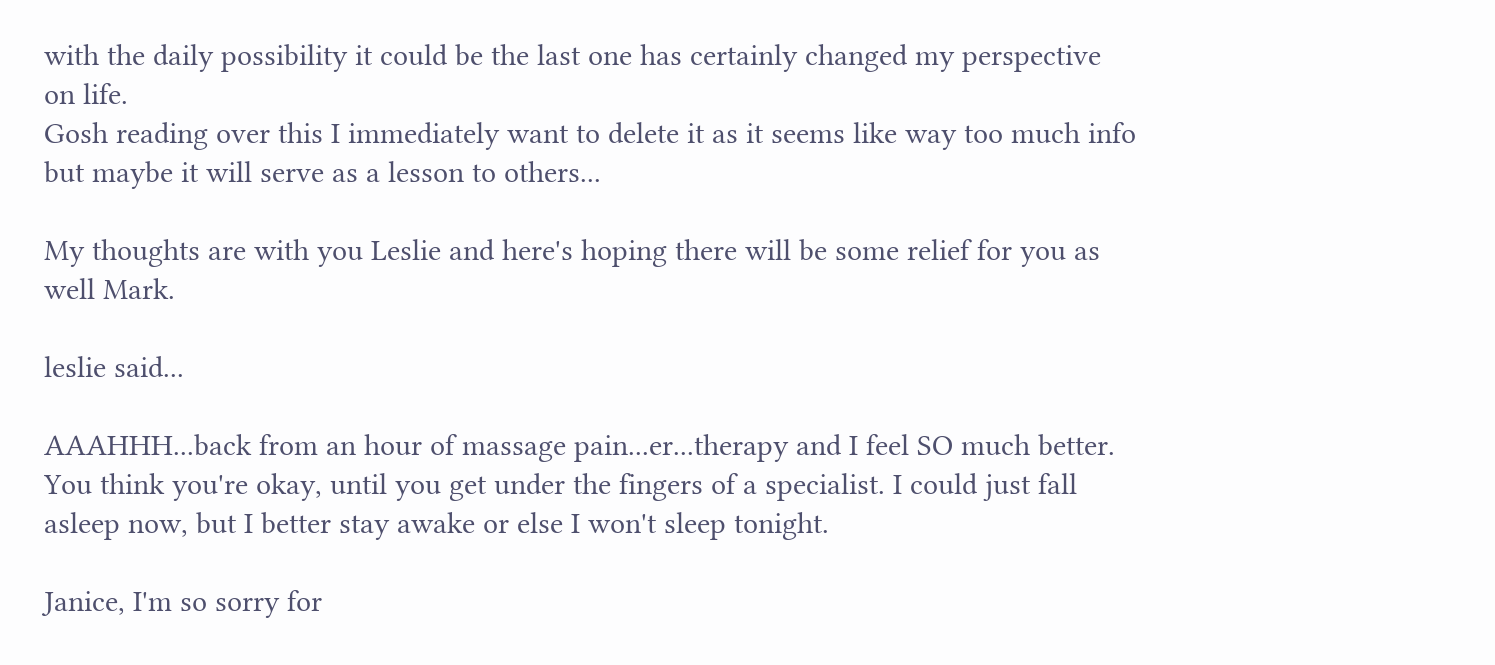with the daily possibility it could be the last one has certainly changed my perspective on life.
Gosh reading over this I immediately want to delete it as it seems like way too much info but maybe it will serve as a lesson to others...

My thoughts are with you Leslie and here's hoping there will be some relief for you as well Mark.

leslie said...

AAAHHH...back from an hour of massage pain...er...therapy and I feel SO much better. You think you're okay, until you get under the fingers of a specialist. I could just fall asleep now, but I better stay awake or else I won't sleep tonight.

Janice, I'm so sorry for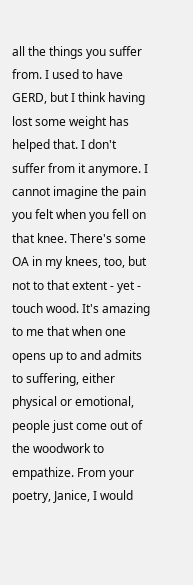all the things you suffer from. I used to have GERD, but I think having lost some weight has helped that. I don't suffer from it anymore. I cannot imagine the pain you felt when you fell on that knee. There's some OA in my knees, too, but not to that extent - yet - touch wood. It's amazing to me that when one opens up to and admits to suffering, either physical or emotional, people just come out of the woodwork to empathize. From your poetry, Janice, I would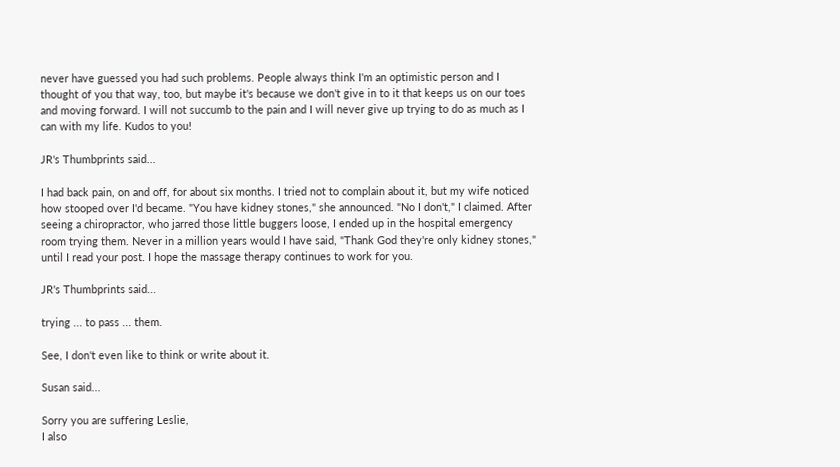never have guessed you had such problems. People always think I'm an optimistic person and I thought of you that way, too, but maybe it's because we don't give in to it that keeps us on our toes and moving forward. I will not succumb to the pain and I will never give up trying to do as much as I can with my life. Kudos to you!

JR's Thumbprints said...

I had back pain, on and off, for about six months. I tried not to complain about it, but my wife noticed how stooped over I'd became. "You have kidney stones," she announced. "No I don't," I claimed. After seeing a chiropractor, who jarred those little buggers loose, I ended up in the hospital emergency room trying them. Never in a million years would I have said, "Thank God they're only kidney stones," until I read your post. I hope the massage therapy continues to work for you.

JR's Thumbprints said...

trying ... to pass ... them.

See, I don't even like to think or write about it.

Susan said...

Sorry you are suffering Leslie,
I also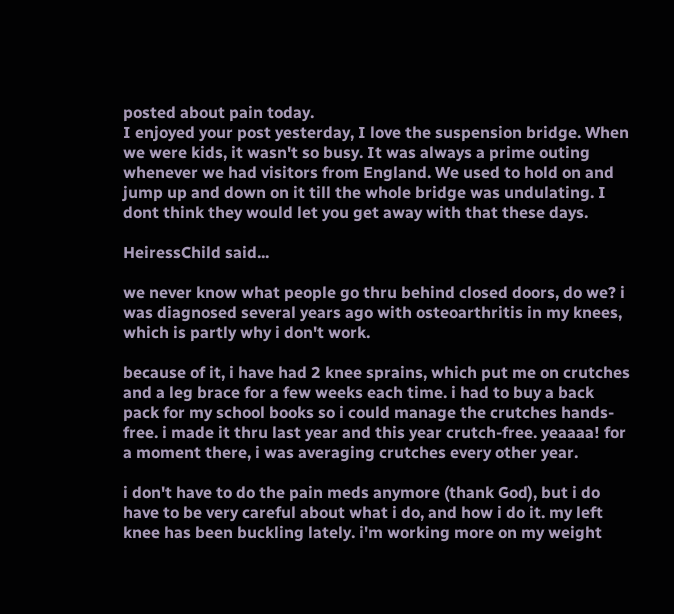posted about pain today.
I enjoyed your post yesterday, I love the suspension bridge. When we were kids, it wasn't so busy. It was always a prime outing whenever we had visitors from England. We used to hold on and jump up and down on it till the whole bridge was undulating. I dont think they would let you get away with that these days.

HeiressChild said...

we never know what people go thru behind closed doors, do we? i was diagnosed several years ago with osteoarthritis in my knees, which is partly why i don't work.

because of it, i have had 2 knee sprains, which put me on crutches and a leg brace for a few weeks each time. i had to buy a back pack for my school books so i could manage the crutches hands-free. i made it thru last year and this year crutch-free. yeaaaa! for a moment there, i was averaging crutches every other year.

i don't have to do the pain meds anymore (thank God), but i do have to be very careful about what i do, and how i do it. my left knee has been buckling lately. i'm working more on my weight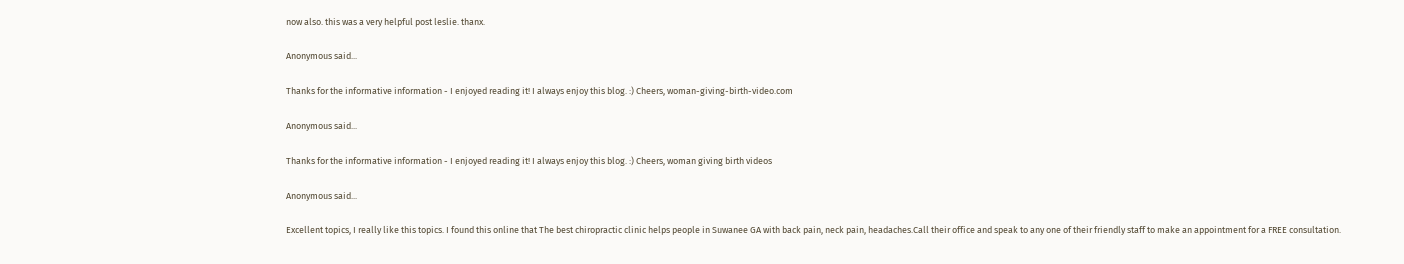now also. this was a very helpful post leslie. thanx.

Anonymous said...

Thanks for the informative information - I enjoyed reading it! I always enjoy this blog. :) Cheers, woman-giving-birth-video.com

Anonymous said...

Thanks for the informative information - I enjoyed reading it! I always enjoy this blog. :) Cheers, woman giving birth videos

Anonymous said...

Excellent topics, I really like this topics. I found this online that The best chiropractic clinic helps people in Suwanee GA with back pain, neck pain, headaches.Call their office and speak to any one of their friendly staff to make an appointment for a FREE consultation.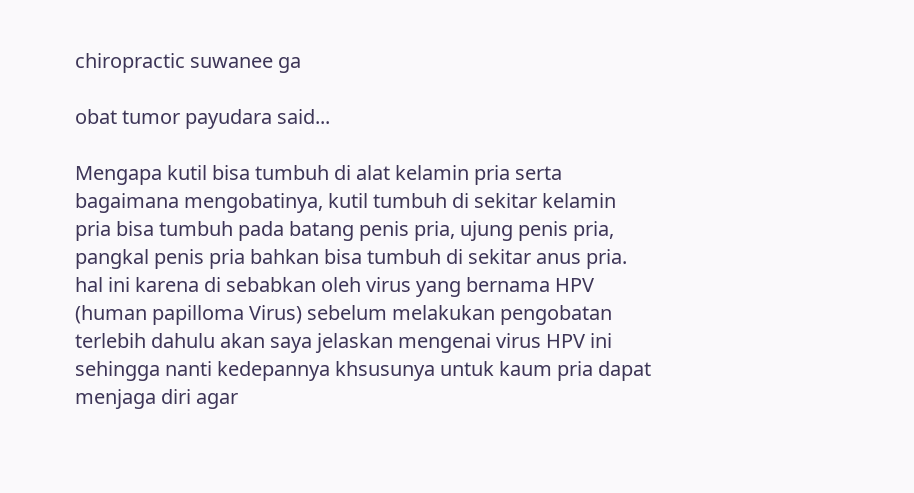chiropractic suwanee ga

obat tumor payudara said...

Mengapa kutil bisa tumbuh di alat kelamin pria serta bagaimana mengobatinya, kutil tumbuh di sekitar kelamin pria bisa tumbuh pada batang penis pria, ujung penis pria, pangkal penis pria bahkan bisa tumbuh di sekitar anus pria. hal ini karena di sebabkan oleh virus yang bernama HPV (human papilloma Virus) sebelum melakukan pengobatan terlebih dahulu akan saya jelaskan mengenai virus HPV ini sehingga nanti kedepannya khsusunya untuk kaum pria dapat menjaga diri agar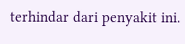terhindar dari penyakit ini.